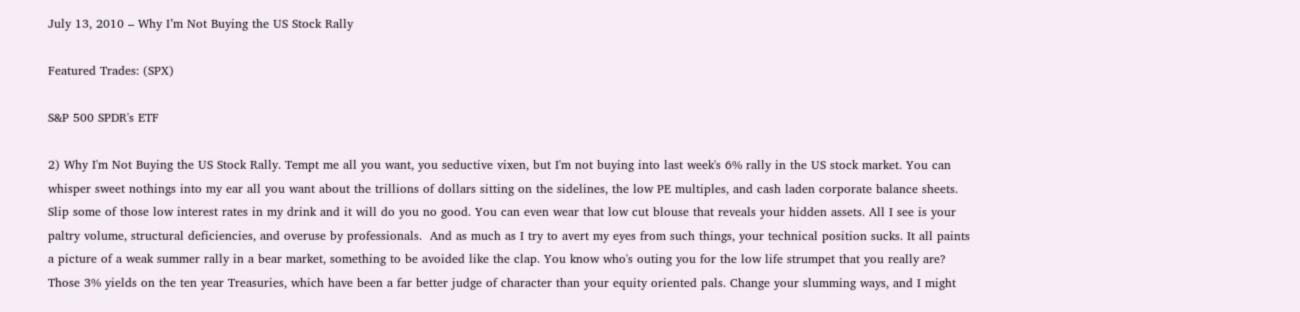July 13, 2010 – Why I’m Not Buying the US Stock Rally

Featured Trades: (SPX)

S&P 500 SPDR's ETF

2) Why I'm Not Buying the US Stock Rally. Tempt me all you want, you seductive vixen, but I'm not buying into last week's 6% rally in the US stock market. You can whisper sweet nothings into my ear all you want about the trillions of dollars sitting on the sidelines, the low PE multiples, and cash laden corporate balance sheets. Slip some of those low interest rates in my drink and it will do you no good. You can even wear that low cut blouse that reveals your hidden assets. All I see is your paltry volume, structural deficiencies, and overuse by professionals.  And as much as I try to avert my eyes from such things, your technical position sucks. It all paints a picture of a weak summer rally in a bear market, something to be avoided like the clap. You know who's outing you for the low life strumpet that you really are? Those 3% yields on the ten year Treasuries, which have been a far better judge of character than your equity oriented pals. Change your slumming ways, and I might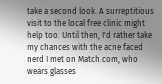take a second look. A surreptitious visit to the local free clinic might help too. Until then, I'd rather take my chances with the acne faced nerd I met on Match.com, who wears glasses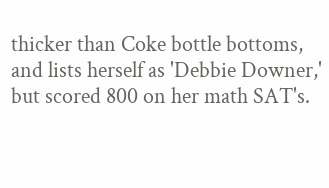thicker than Coke bottle bottoms, and lists herself as 'Debbie Downer,' but scored 800 on her math SAT's.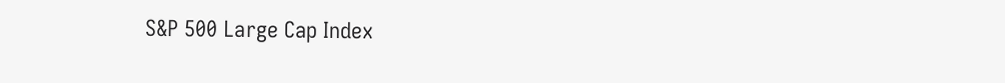S&P 500 Large Cap Index